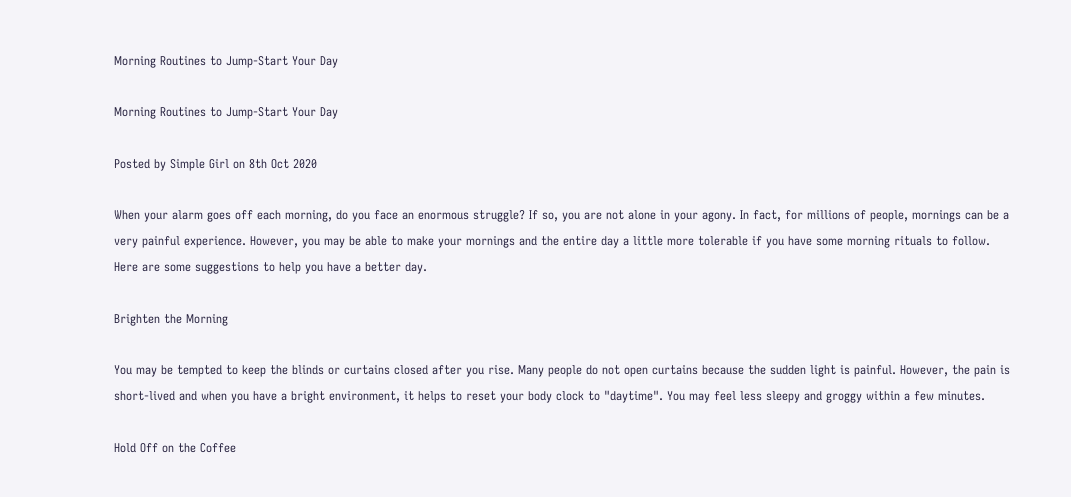Morning Routines to Jump-Start Your Day

Morning Routines to Jump-Start Your Day

Posted by Simple Girl on 8th Oct 2020

When your alarm goes off each morning, do you face an enormous struggle? If so, you are not alone in your agony. In fact, for millions of people, mornings can be a very painful experience. However, you may be able to make your mornings and the entire day a little more tolerable if you have some morning rituals to follow. Here are some suggestions to help you have a better day.

Brighten the Morning

You may be tempted to keep the blinds or curtains closed after you rise. Many people do not open curtains because the sudden light is painful. However, the pain is short-lived and when you have a bright environment, it helps to reset your body clock to "daytime". You may feel less sleepy and groggy within a few minutes.

Hold Off on the Coffee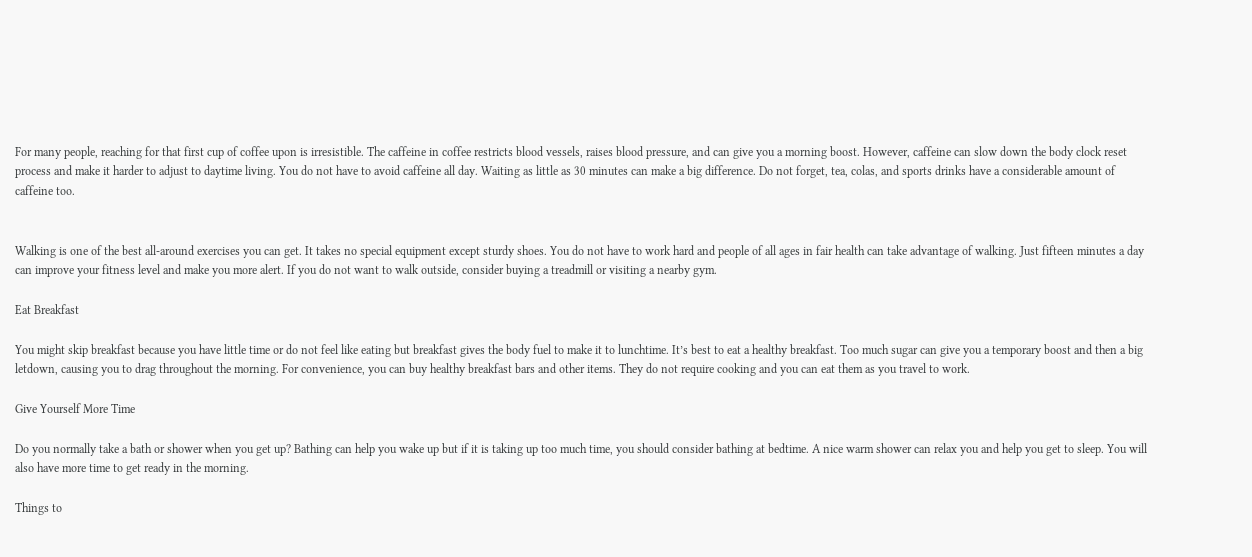For many people, reaching for that first cup of coffee upon is irresistible. The caffeine in coffee restricts blood vessels, raises blood pressure, and can give you a morning boost. However, caffeine can slow down the body clock reset process and make it harder to adjust to daytime living. You do not have to avoid caffeine all day. Waiting as little as 30 minutes can make a big difference. Do not forget, tea, colas, and sports drinks have a considerable amount of caffeine too.


Walking is one of the best all-around exercises you can get. It takes no special equipment except sturdy shoes. You do not have to work hard and people of all ages in fair health can take advantage of walking. Just fifteen minutes a day can improve your fitness level and make you more alert. If you do not want to walk outside, consider buying a treadmill or visiting a nearby gym.

Eat Breakfast

You might skip breakfast because you have little time or do not feel like eating but breakfast gives the body fuel to make it to lunchtime. It’s best to eat a healthy breakfast. Too much sugar can give you a temporary boost and then a big letdown, causing you to drag throughout the morning. For convenience, you can buy healthy breakfast bars and other items. They do not require cooking and you can eat them as you travel to work.

Give Yourself More Time

Do you normally take a bath or shower when you get up? Bathing can help you wake up but if it is taking up too much time, you should consider bathing at bedtime. A nice warm shower can relax you and help you get to sleep. You will also have more time to get ready in the morning.

Things to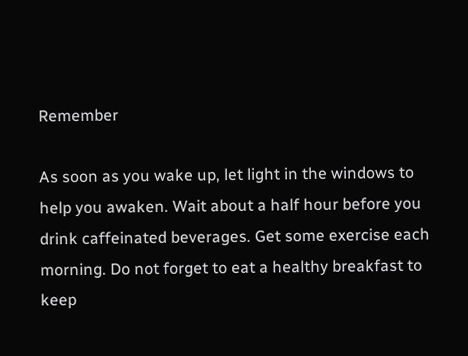Remember

As soon as you wake up, let light in the windows to help you awaken. Wait about a half hour before you drink caffeinated beverages. Get some exercise each morning. Do not forget to eat a healthy breakfast to keep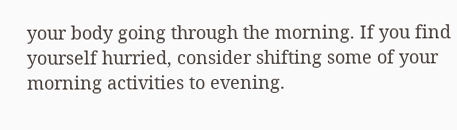your body going through the morning. If you find yourself hurried, consider shifting some of your morning activities to evening.